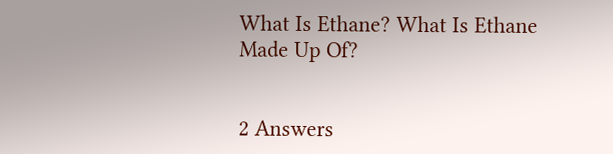What Is Ethane? What Is Ethane Made Up Of?


2 Answers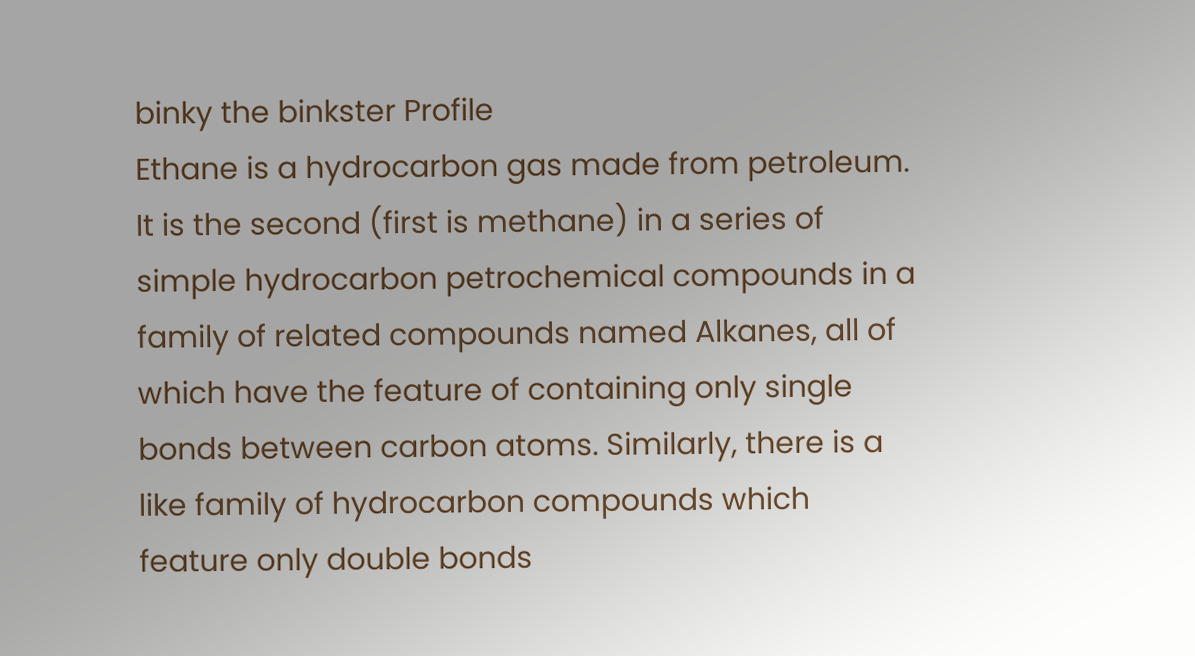binky the binkster Profile
Ethane is a hydrocarbon gas made from petroleum. It is the second (first is methane) in a series of simple hydrocarbon petrochemical compounds in a family of related compounds named Alkanes, all of which have the feature of containing only single bonds between carbon atoms. Similarly, there is a like family of hydrocarbon compounds which feature only double bonds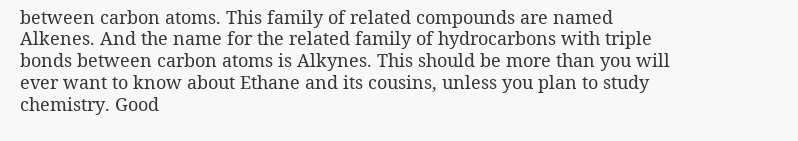between carbon atoms. This family of related compounds are named Alkenes. And the name for the related family of hydrocarbons with triple bonds between carbon atoms is Alkynes. This should be more than you will ever want to know about Ethane and its cousins, unless you plan to study chemistry. Good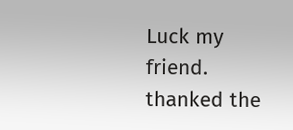Luck my friend.
thanked the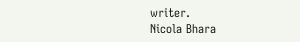writer.
Nicola Bhara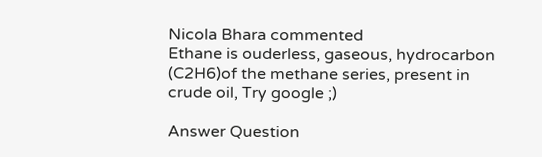Nicola Bhara commented
Ethane is ouderless, gaseous, hydrocarbon (C2H6)of the methane series, present in crude oil, Try google ;)

Answer Question